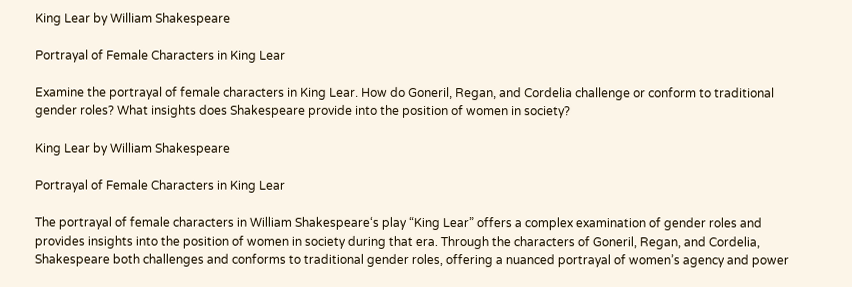King Lear by William Shakespeare

Portrayal of Female Characters in King Lear

Examine the portrayal of female characters in King Lear. How do Goneril, Regan, and Cordelia challenge or conform to traditional gender roles? What insights does Shakespeare provide into the position of women in society?

King Lear by William Shakespeare

Portrayal of Female Characters in King Lear

The portrayal of female characters in William Shakespeare‘s play “King Lear” offers a complex examination of gender roles and provides insights into the position of women in society during that era. Through the characters of Goneril, Regan, and Cordelia, Shakespeare both challenges and conforms to traditional gender roles, offering a nuanced portrayal of women’s agency and power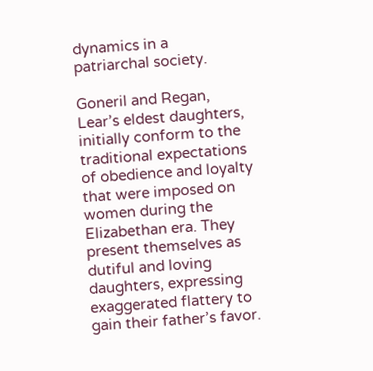dynamics in a patriarchal society.

Goneril and Regan, Lear’s eldest daughters, initially conform to the traditional expectations of obedience and loyalty that were imposed on women during the Elizabethan era. They present themselves as dutiful and loving daughters, expressing exaggerated flattery to gain their father’s favor.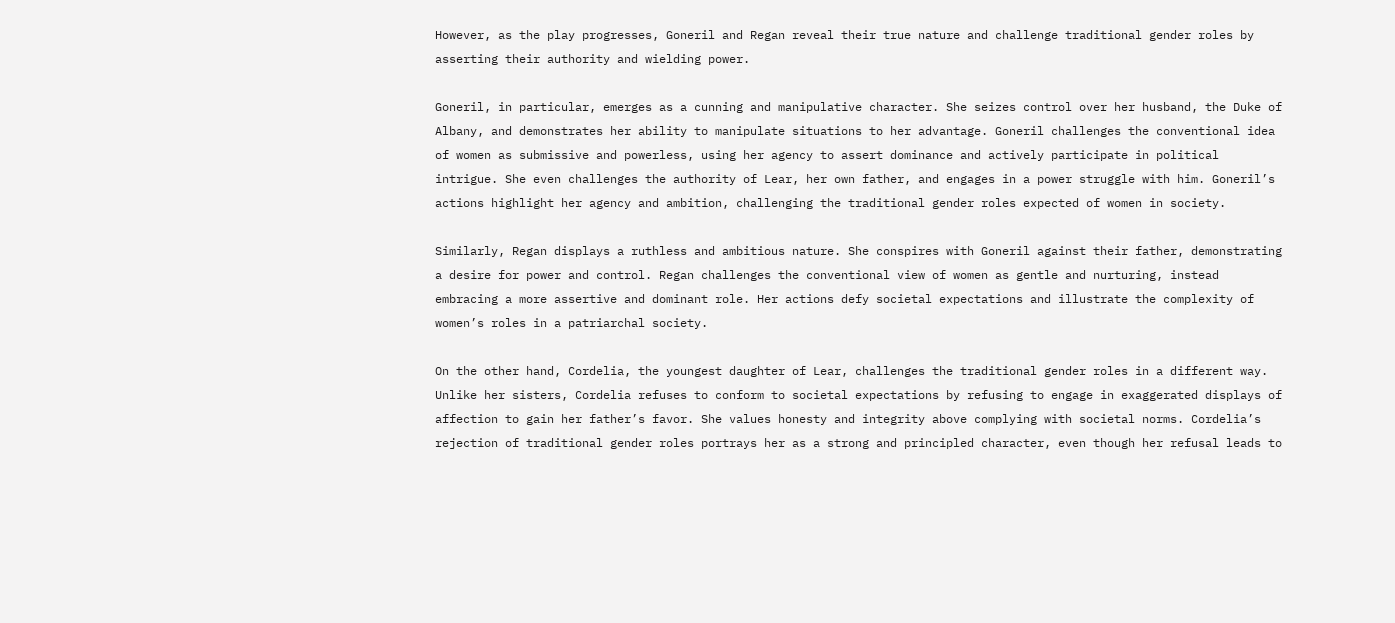However, as the play progresses, Goneril and Regan reveal their true nature and challenge traditional gender roles by asserting their authority and wielding power.

Goneril, in particular, emerges as a cunning and manipulative character. She seizes control over her husband, the Duke of Albany, and demonstrates her ability to manipulate situations to her advantage. Goneril challenges the conventional idea of women as submissive and powerless, using her agency to assert dominance and actively participate in political intrigue. She even challenges the authority of Lear, her own father, and engages in a power struggle with him. Goneril’s actions highlight her agency and ambition, challenging the traditional gender roles expected of women in society.

Similarly, Regan displays a ruthless and ambitious nature. She conspires with Goneril against their father, demonstrating a desire for power and control. Regan challenges the conventional view of women as gentle and nurturing, instead embracing a more assertive and dominant role. Her actions defy societal expectations and illustrate the complexity of women’s roles in a patriarchal society.

On the other hand, Cordelia, the youngest daughter of Lear, challenges the traditional gender roles in a different way. Unlike her sisters, Cordelia refuses to conform to societal expectations by refusing to engage in exaggerated displays of affection to gain her father’s favor. She values honesty and integrity above complying with societal norms. Cordelia’s rejection of traditional gender roles portrays her as a strong and principled character, even though her refusal leads to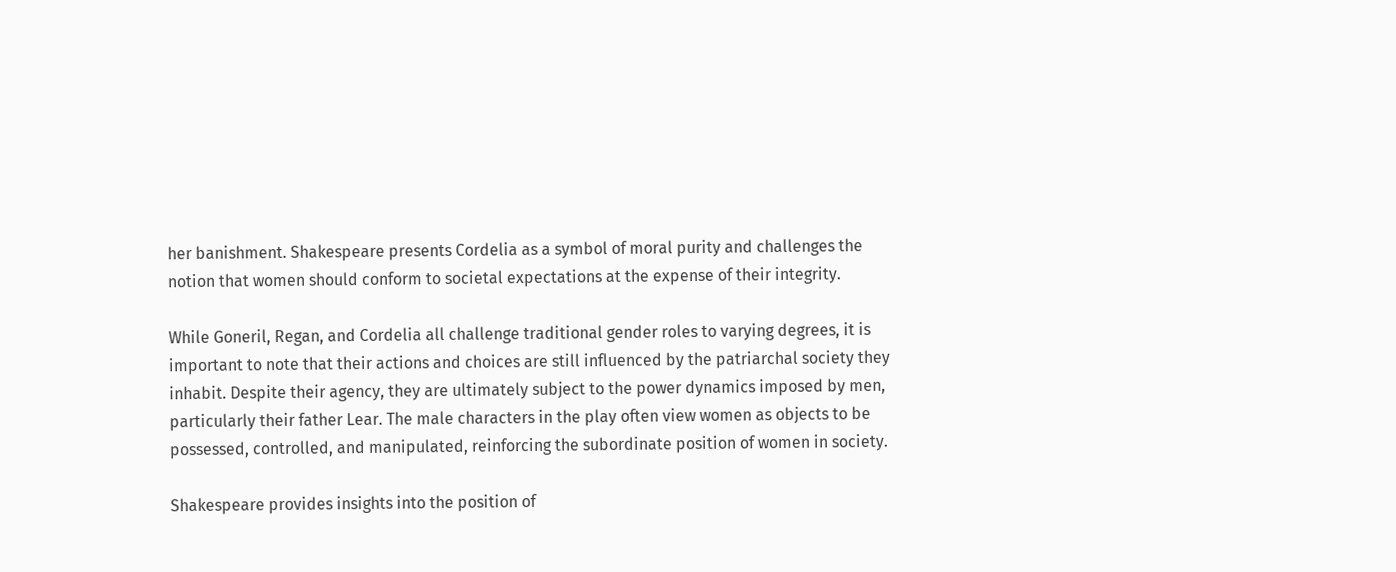her banishment. Shakespeare presents Cordelia as a symbol of moral purity and challenges the notion that women should conform to societal expectations at the expense of their integrity.

While Goneril, Regan, and Cordelia all challenge traditional gender roles to varying degrees, it is important to note that their actions and choices are still influenced by the patriarchal society they inhabit. Despite their agency, they are ultimately subject to the power dynamics imposed by men, particularly their father Lear. The male characters in the play often view women as objects to be possessed, controlled, and manipulated, reinforcing the subordinate position of women in society.

Shakespeare provides insights into the position of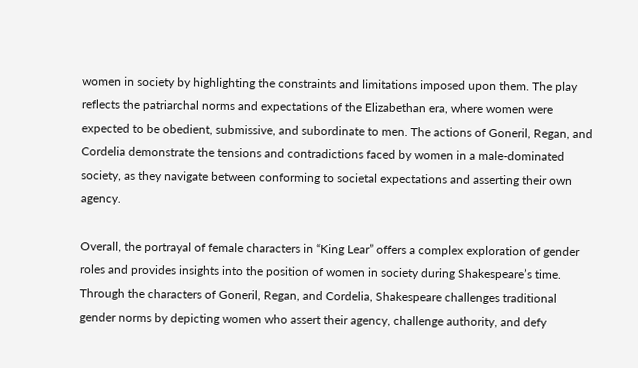women in society by highlighting the constraints and limitations imposed upon them. The play reflects the patriarchal norms and expectations of the Elizabethan era, where women were expected to be obedient, submissive, and subordinate to men. The actions of Goneril, Regan, and Cordelia demonstrate the tensions and contradictions faced by women in a male-dominated society, as they navigate between conforming to societal expectations and asserting their own agency.

Overall, the portrayal of female characters in “King Lear” offers a complex exploration of gender roles and provides insights into the position of women in society during Shakespeare’s time. Through the characters of Goneril, Regan, and Cordelia, Shakespeare challenges traditional gender norms by depicting women who assert their agency, challenge authority, and defy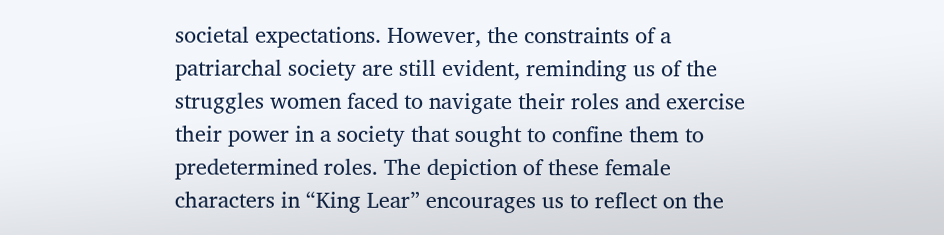societal expectations. However, the constraints of a patriarchal society are still evident, reminding us of the struggles women faced to navigate their roles and exercise their power in a society that sought to confine them to predetermined roles. The depiction of these female characters in “King Lear” encourages us to reflect on the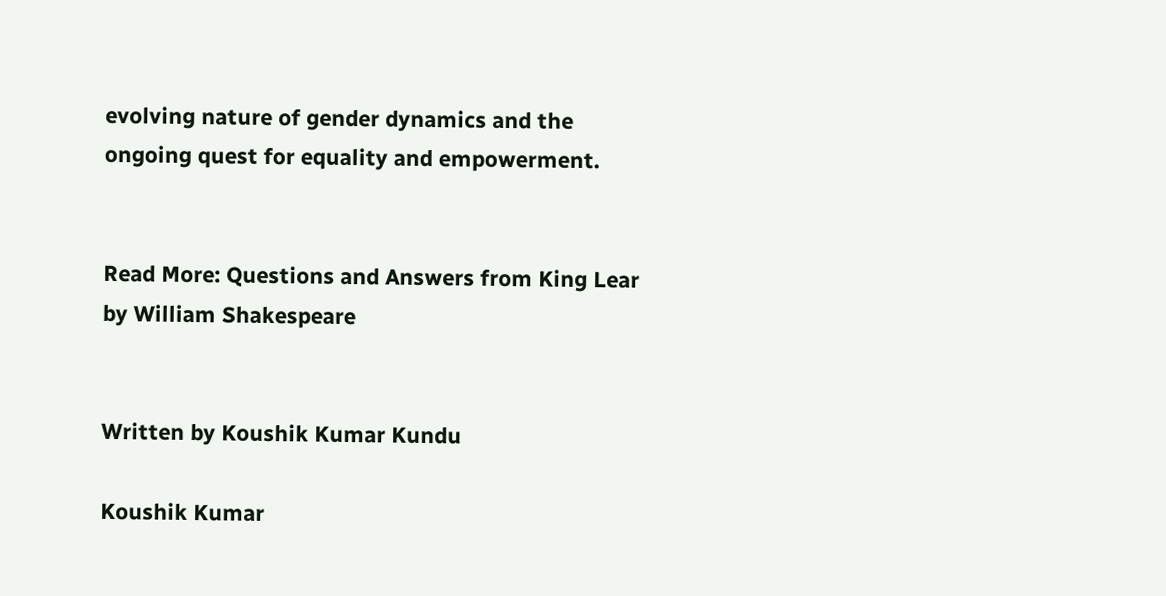evolving nature of gender dynamics and the ongoing quest for equality and empowerment.


Read More: Questions and Answers from King Lear by William Shakespeare


Written by Koushik Kumar Kundu

Koushik Kumar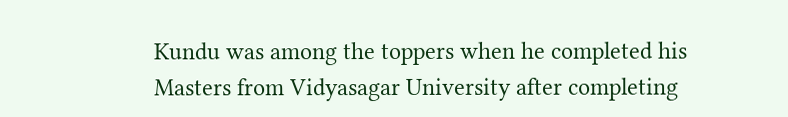Kundu was among the toppers when he completed his Masters from Vidyasagar University after completing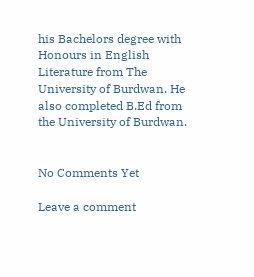his Bachelors degree with Honours in English Literature from The University of Burdwan. He also completed B.Ed from the University of Burdwan.


No Comments Yet

Leave a comment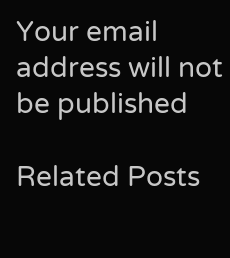Your email address will not be published

Related Posts